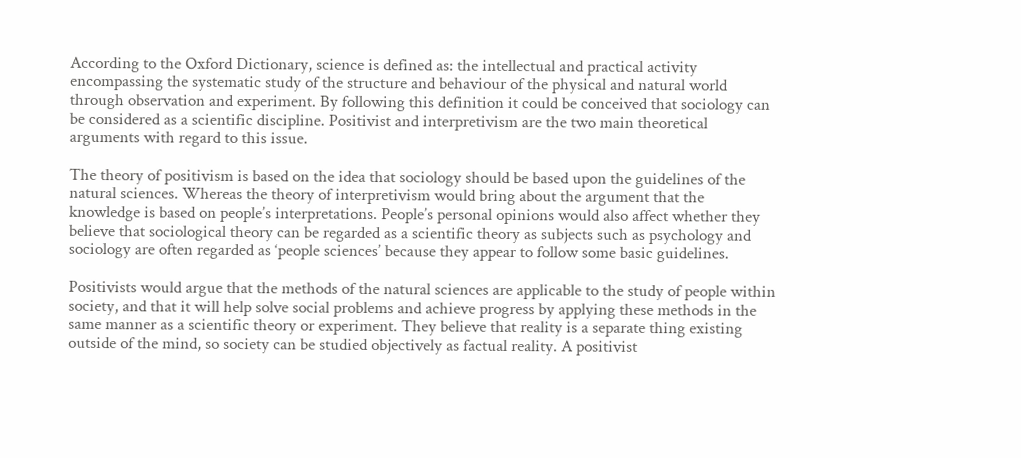According to the Oxford Dictionary, science is defined as: the intellectual and practical activity encompassing the systematic study of the structure and behaviour of the physical and natural world through observation and experiment. By following this definition it could be conceived that sociology can be considered as a scientific discipline. Positivist and interpretivism are the two main theoretical arguments with regard to this issue.

The theory of positivism is based on the idea that sociology should be based upon the guidelines of the natural sciences. Whereas the theory of interpretivism would bring about the argument that the knowledge is based on people’s interpretations. People’s personal opinions would also affect whether they believe that sociological theory can be regarded as a scientific theory as subjects such as psychology and sociology are often regarded as ‘people sciences’ because they appear to follow some basic guidelines.

Positivists would argue that the methods of the natural sciences are applicable to the study of people within society, and that it will help solve social problems and achieve progress by applying these methods in the same manner as a scientific theory or experiment. They believe that reality is a separate thing existing outside of the mind, so society can be studied objectively as factual reality. A positivist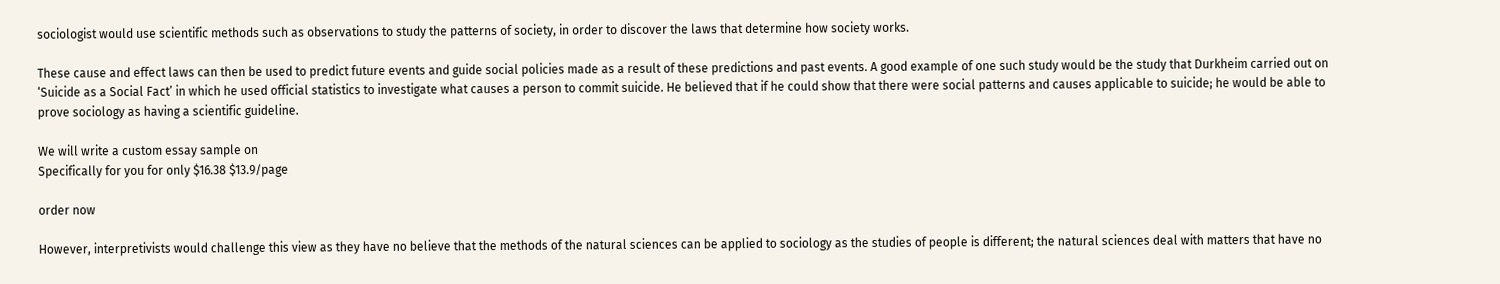sociologist would use scientific methods such as observations to study the patterns of society, in order to discover the laws that determine how society works.

These cause and effect laws can then be used to predict future events and guide social policies made as a result of these predictions and past events. A good example of one such study would be the study that Durkheim carried out on ‘Suicide as a Social Fact’ in which he used official statistics to investigate what causes a person to commit suicide. He believed that if he could show that there were social patterns and causes applicable to suicide; he would be able to prove sociology as having a scientific guideline.

We will write a custom essay sample on
Specifically for you for only $16.38 $13.9/page

order now

However, interpretivists would challenge this view as they have no believe that the methods of the natural sciences can be applied to sociology as the studies of people is different; the natural sciences deal with matters that have no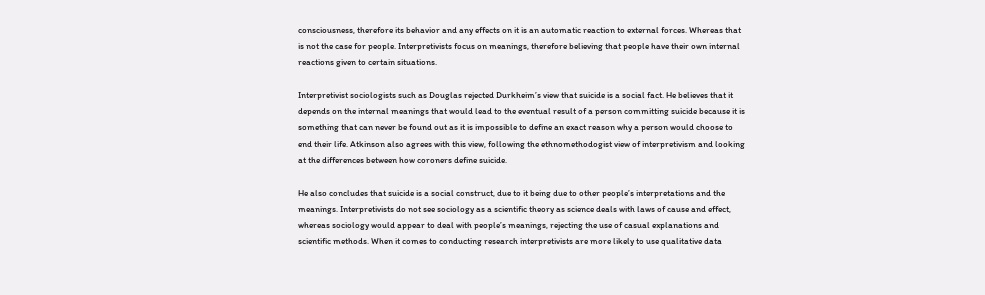consciousness, therefore its behavior and any effects on it is an automatic reaction to external forces. Whereas that is not the case for people. Interpretivists focus on meanings, therefore believing that people have their own internal reactions given to certain situations.

Interpretivist sociologists such as Douglas rejected Durkheim’s view that suicide is a social fact. He believes that it depends on the internal meanings that would lead to the eventual result of a person committing suicide because it is something that can never be found out as it is impossible to define an exact reason why a person would choose to end their life. Atkinson also agrees with this view, following the ethnomethodogist view of interpretivism and looking at the differences between how coroners define suicide.

He also concludes that suicide is a social construct, due to it being due to other people’s interpretations and the meanings. Interpretivists do not see sociology as a scientific theory as science deals with laws of cause and effect, whereas sociology would appear to deal with people’s meanings, rejecting the use of casual explanations and scientific methods. When it comes to conducting research interpretivists are more likely to use qualitative data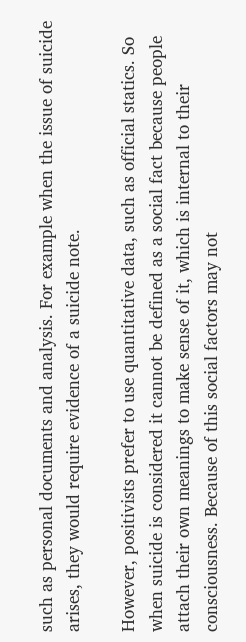such as personal documents and analysis. For example when the issue of suicide arises, they would require evidence of a suicide note.

However, positivists prefer to use quantitative data, such as official statics. So when suicide is considered it cannot be defined as a social fact because people attach their own meanings to make sense of it, which is internal to their consciousness. Because of this social factors may not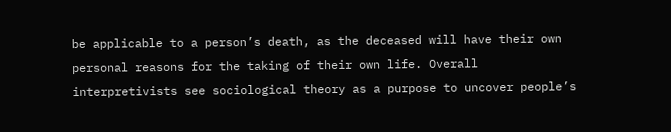be applicable to a person’s death, as the deceased will have their own personal reasons for the taking of their own life. Overall interpretivists see sociological theory as a purpose to uncover people’s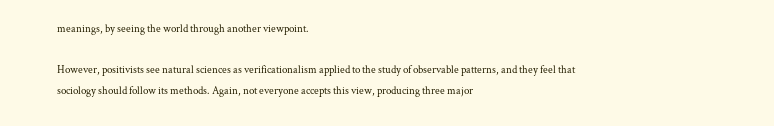meanings, by seeing the world through another viewpoint.

However, positivists see natural sciences as verificationalism applied to the study of observable patterns, and they feel that sociology should follow its methods. Again, not everyone accepts this view, producing three major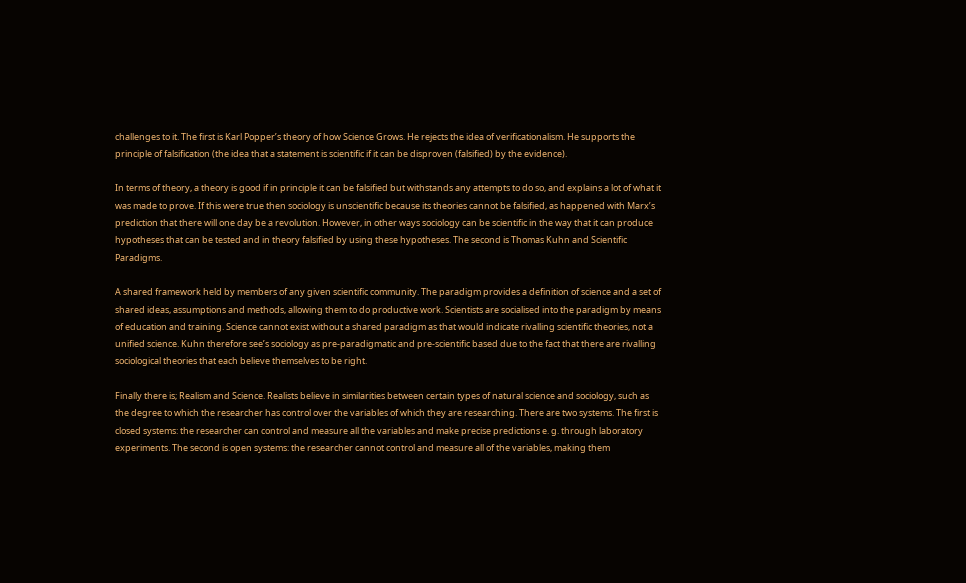challenges to it. The first is Karl Popper’s theory of how Science Grows. He rejects the idea of verificationalism. He supports the principle of falsification (the idea that a statement is scientific if it can be disproven (falsified) by the evidence).

In terms of theory, a theory is good if in principle it can be falsified but withstands any attempts to do so, and explains a lot of what it was made to prove. If this were true then sociology is unscientific because its theories cannot be falsified, as happened with Marx’s prediction that there will one day be a revolution. However, in other ways sociology can be scientific in the way that it can produce hypotheses that can be tested and in theory falsified by using these hypotheses. The second is Thomas Kuhn and Scientific Paradigms.

A shared framework held by members of any given scientific community. The paradigm provides a definition of science and a set of shared ideas, assumptions and methods, allowing them to do productive work. Scientists are socialised into the paradigm by means of education and training. Science cannot exist without a shared paradigm as that would indicate rivalling scientific theories, not a unified science. Kuhn therefore see’s sociology as pre-paradigmatic and pre-scientific based due to the fact that there are rivalling sociological theories that each believe themselves to be right.

Finally there is; Realism and Science. Realists believe in similarities between certain types of natural science and sociology, such as the degree to which the researcher has control over the variables of which they are researching. There are two systems. The first is closed systems: the researcher can control and measure all the variables and make precise predictions e. g. through laboratory experiments. The second is open systems: the researcher cannot control and measure all of the variables, making them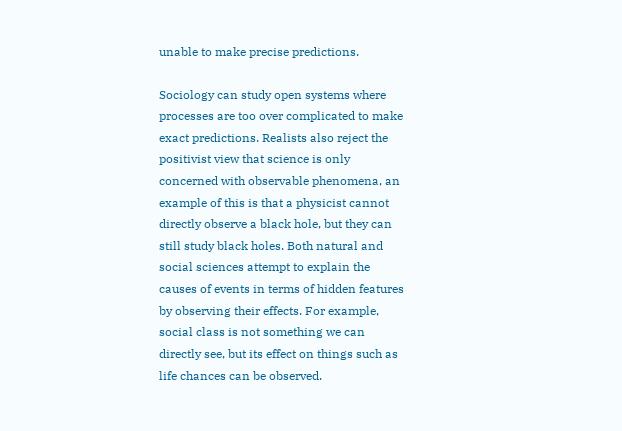unable to make precise predictions.

Sociology can study open systems where processes are too over complicated to make exact predictions. Realists also reject the positivist view that science is only concerned with observable phenomena, an example of this is that a physicist cannot directly observe a black hole, but they can still study black holes. Both natural and social sciences attempt to explain the causes of events in terms of hidden features by observing their effects. For example, social class is not something we can directly see, but its effect on things such as life chances can be observed.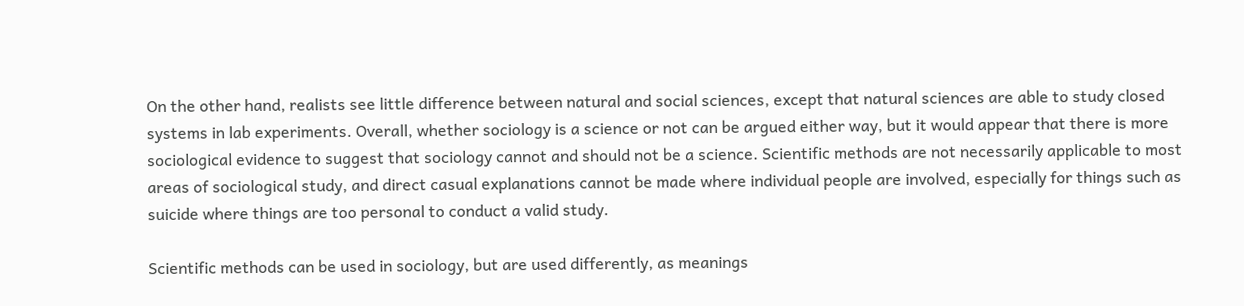On the other hand, realists see little difference between natural and social sciences, except that natural sciences are able to study closed systems in lab experiments. Overall, whether sociology is a science or not can be argued either way, but it would appear that there is more sociological evidence to suggest that sociology cannot and should not be a science. Scientific methods are not necessarily applicable to most areas of sociological study, and direct casual explanations cannot be made where individual people are involved, especially for things such as suicide where things are too personal to conduct a valid study.

Scientific methods can be used in sociology, but are used differently, as meanings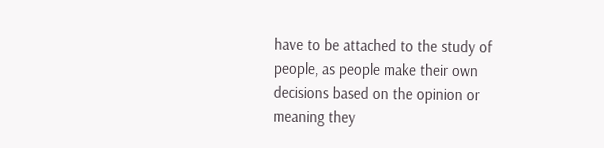have to be attached to the study of people, as people make their own decisions based on the opinion or meaning they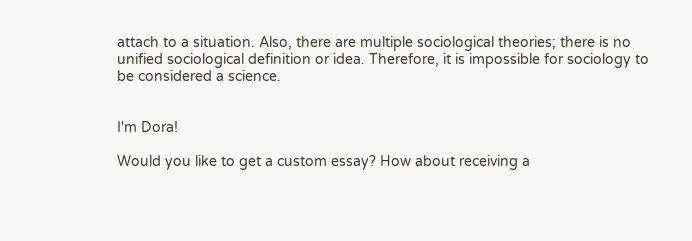attach to a situation. Also, there are multiple sociological theories; there is no unified sociological definition or idea. Therefore, it is impossible for sociology to be considered a science.


I'm Dora!

Would you like to get a custom essay? How about receiving a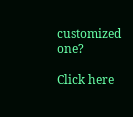customized one?

Click here